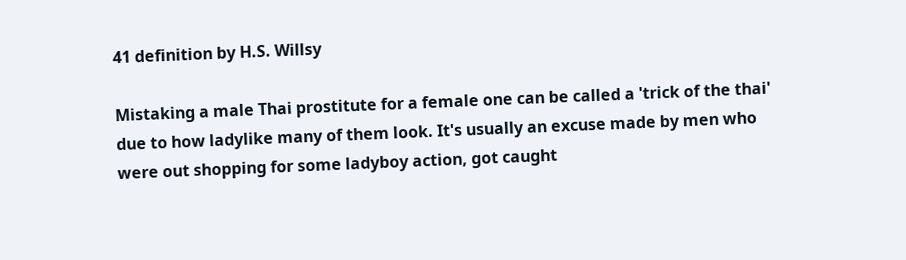41 definition by H.S. Willsy

Mistaking a male Thai prostitute for a female one can be called a 'trick of the thai' due to how ladylike many of them look. It's usually an excuse made by men who were out shopping for some ladyboy action, got caught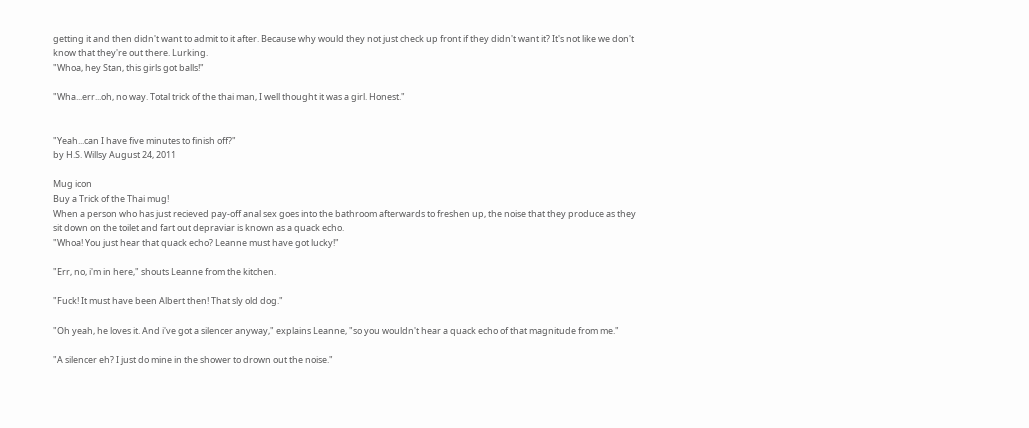getting it and then didn't want to admit to it after. Because why would they not just check up front if they didn't want it? It's not like we don't know that they're out there. Lurking.
"Whoa, hey Stan, this girls got balls!"

"Wha...err...oh, no way. Total trick of the thai man, I well thought it was a girl. Honest."


"Yeah...can I have five minutes to finish off?"
by H.S. Willsy August 24, 2011

Mug icon
Buy a Trick of the Thai mug!
When a person who has just recieved pay-off anal sex goes into the bathroom afterwards to freshen up, the noise that they produce as they sit down on the toilet and fart out depraviar is known as a quack echo.
"Whoa! You just hear that quack echo? Leanne must have got lucky!"

"Err, no, i'm in here," shouts Leanne from the kitchen.

"Fuck! It must have been Albert then! That sly old dog."

"Oh yeah, he loves it. And i've got a silencer anyway," explains Leanne, "so you wouldn't hear a quack echo of that magnitude from me."

"A silencer eh? I just do mine in the shower to drown out the noise."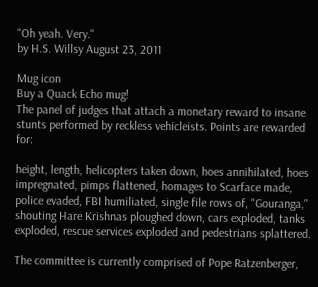"Oh yeah. Very."
by H.S. Willsy August 23, 2011

Mug icon
Buy a Quack Echo mug!
The panel of judges that attach a monetary reward to insane stunts performed by reckless vehicleists. Points are rewarded for:

height, length, helicopters taken down, hoes annihilated, hoes impregnated, pimps flattened, homages to Scarface made, police evaded, FBI humiliated, single file rows of, "Gouranga," shouting Hare Krishnas ploughed down, cars exploded, tanks exploded, rescue services exploded and pedestrians splattered.

The committee is currently comprised of Pope Ratzenberger,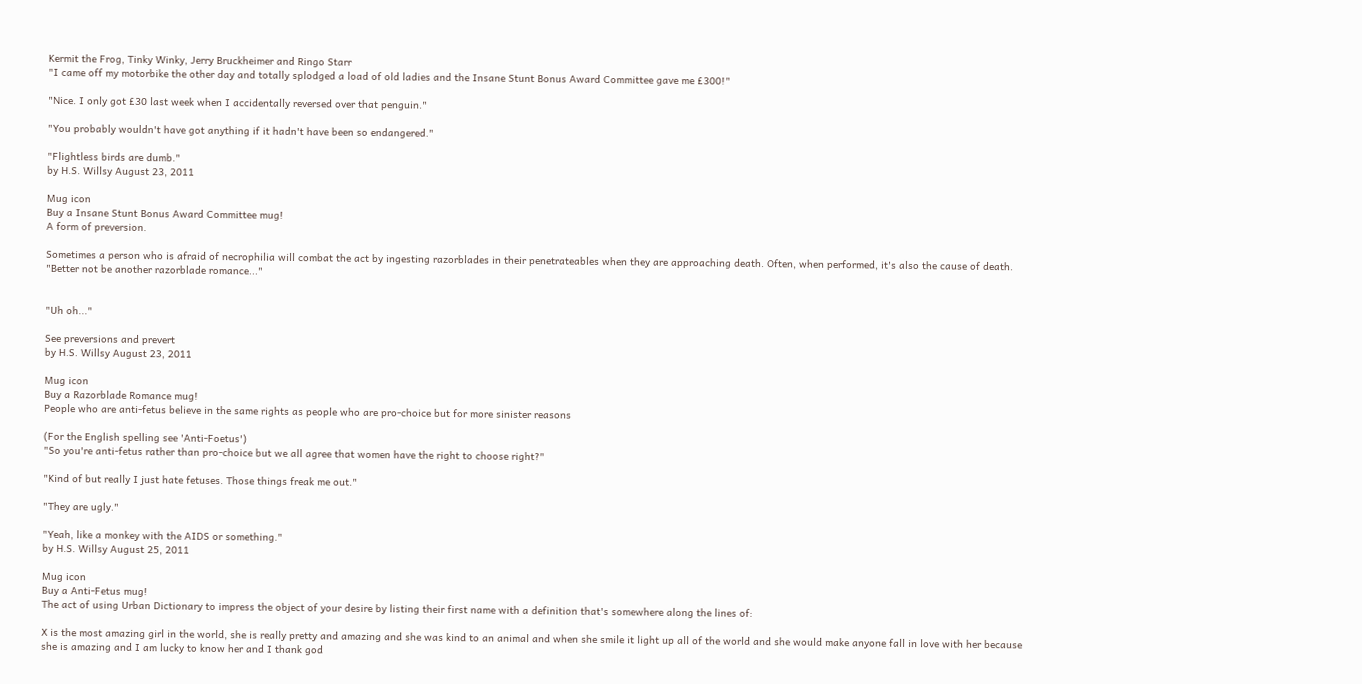Kermit the Frog, Tinky Winky, Jerry Bruckheimer and Ringo Starr
"I came off my motorbike the other day and totally splodged a load of old ladies and the Insane Stunt Bonus Award Committee gave me £300!"

"Nice. I only got £30 last week when I accidentally reversed over that penguin."

"You probably wouldn't have got anything if it hadn't have been so endangered."

"Flightless birds are dumb."
by H.S. Willsy August 23, 2011

Mug icon
Buy a Insane Stunt Bonus Award Committee mug!
A form of preversion.

Sometimes a person who is afraid of necrophilia will combat the act by ingesting razorblades in their penetrateables when they are approaching death. Often, when performed, it's also the cause of death.
"Better not be another razorblade romance..."


"Uh oh..."

See preversions and prevert
by H.S. Willsy August 23, 2011

Mug icon
Buy a Razorblade Romance mug!
People who are anti-fetus believe in the same rights as people who are pro-choice but for more sinister reasons

(For the English spelling see 'Anti-Foetus')
"So you're anti-fetus rather than pro-choice but we all agree that women have the right to choose right?"

"Kind of but really I just hate fetuses. Those things freak me out."

"They are ugly."

"Yeah, like a monkey with the AIDS or something."
by H.S. Willsy August 25, 2011

Mug icon
Buy a Anti-Fetus mug!
The act of using Urban Dictionary to impress the object of your desire by listing their first name with a definition that's somewhere along the lines of:

X is the most amazing girl in the world, she is really pretty and amazing and she was kind to an animal and when she smile it light up all of the world and she would make anyone fall in love with her because she is amazing and I am lucky to know her and I thank god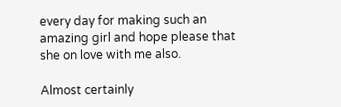every day for making such an amazing girl and hope please that she on love with me also.

Almost certainly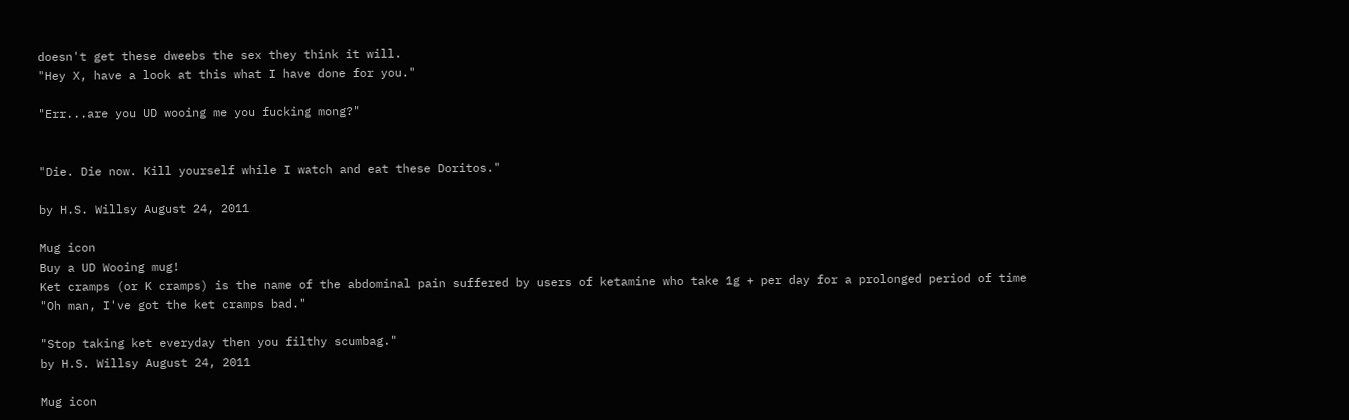doesn't get these dweebs the sex they think it will.
"Hey X, have a look at this what I have done for you."

"Err...are you UD wooing me you fucking mong?"


"Die. Die now. Kill yourself while I watch and eat these Doritos."

by H.S. Willsy August 24, 2011

Mug icon
Buy a UD Wooing mug!
Ket cramps (or K cramps) is the name of the abdominal pain suffered by users of ketamine who take 1g + per day for a prolonged period of time
"Oh man, I've got the ket cramps bad."

"Stop taking ket everyday then you filthy scumbag."
by H.S. Willsy August 24, 2011

Mug icon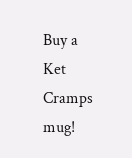Buy a Ket Cramps mug!